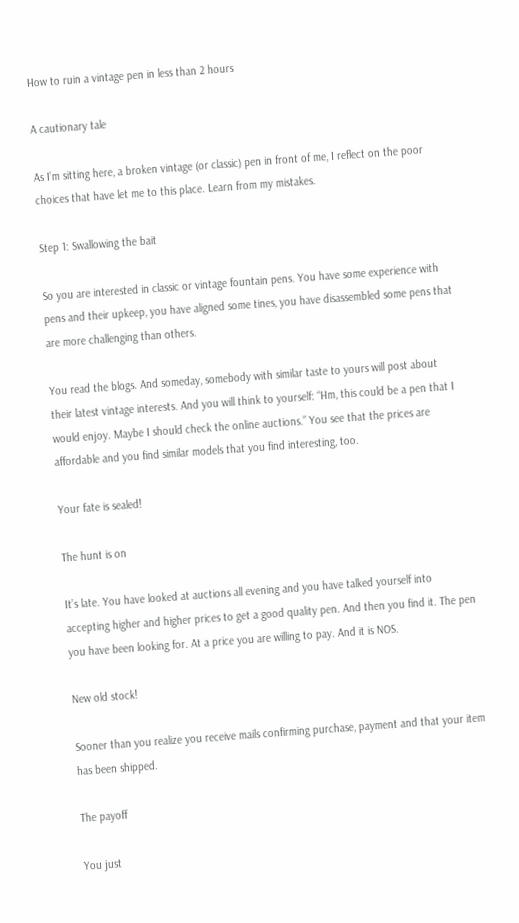How to ruin a vintage pen in less than 2 hours

A cautionary tale

As I’m sitting here, a broken vintage (or classic) pen in front of me, I reflect on the poor choices that have let me to this place. Learn from my mistakes.

Step 1: Swallowing the bait

So you are interested in classic or vintage fountain pens. You have some experience with pens and their upkeep, you have aligned some tines, you have disassembled some pens that are more challenging than others.

You read the blogs. And someday, somebody with similar taste to yours will post about their latest vintage interests. And you will think to yourself: “Hm, this could be a pen that I would enjoy. Maybe I should check the online auctions.” You see that the prices are affordable and you find similar models that you find interesting, too.

Your fate is sealed!

The hunt is on

It’s late. You have looked at auctions all evening and you have talked yourself into accepting higher and higher prices to get a good quality pen. And then you find it. The pen you have been looking for. At a price you are willing to pay. And it is NOS.

New old stock!

Sooner than you realize you receive mails confirming purchase, payment and that your item has been shipped.

The payoff

You just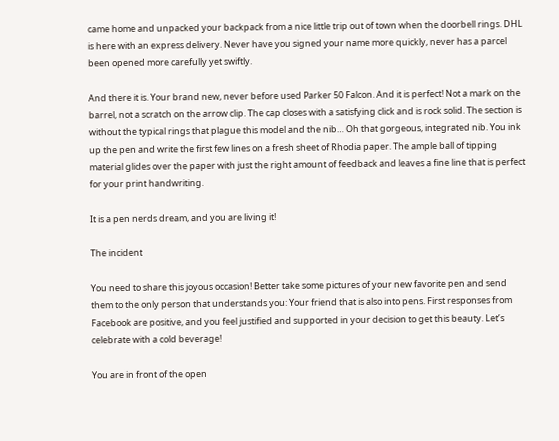came home and unpacked your backpack from a nice little trip out of town when the doorbell rings. DHL is here with an express delivery. Never have you signed your name more quickly, never has a parcel been opened more carefully yet swiftly.

And there it is. Your brand new, never before used Parker 50 Falcon. And it is perfect! Not a mark on the barrel, not a scratch on the arrow clip. The cap closes with a satisfying click and is rock solid. The section is without the typical rings that plague this model and the nib… Oh that gorgeous, integrated nib. You ink up the pen and write the first few lines on a fresh sheet of Rhodia paper. The ample ball of tipping material glides over the paper with just the right amount of feedback and leaves a fine line that is perfect for your print handwriting.

It is a pen nerds dream, and you are living it!

The incident

You need to share this joyous occasion! Better take some pictures of your new favorite pen and send them to the only person that understands you: Your friend that is also into pens. First responses from Facebook are positive, and you feel justified and supported in your decision to get this beauty. Let’s celebrate with a cold beverage!

You are in front of the open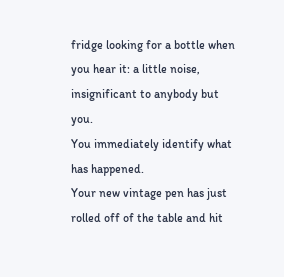fridge looking for a bottle when you hear it: a little noise, insignificant to anybody but you.
You immediately identify what has happened.
Your new vintage pen has just rolled off of the table and hit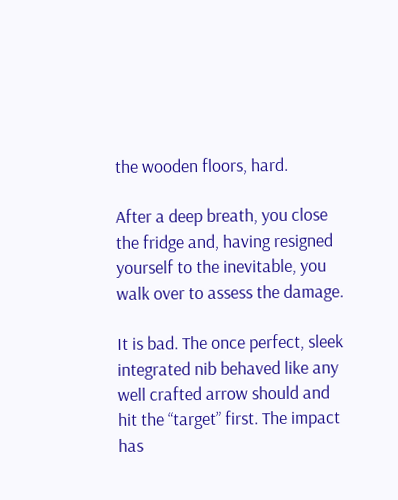the wooden floors, hard.

After a deep breath, you close the fridge and, having resigned yourself to the inevitable, you walk over to assess the damage.

It is bad. The once perfect, sleek integrated nib behaved like any well crafted arrow should and hit the “target” first. The impact has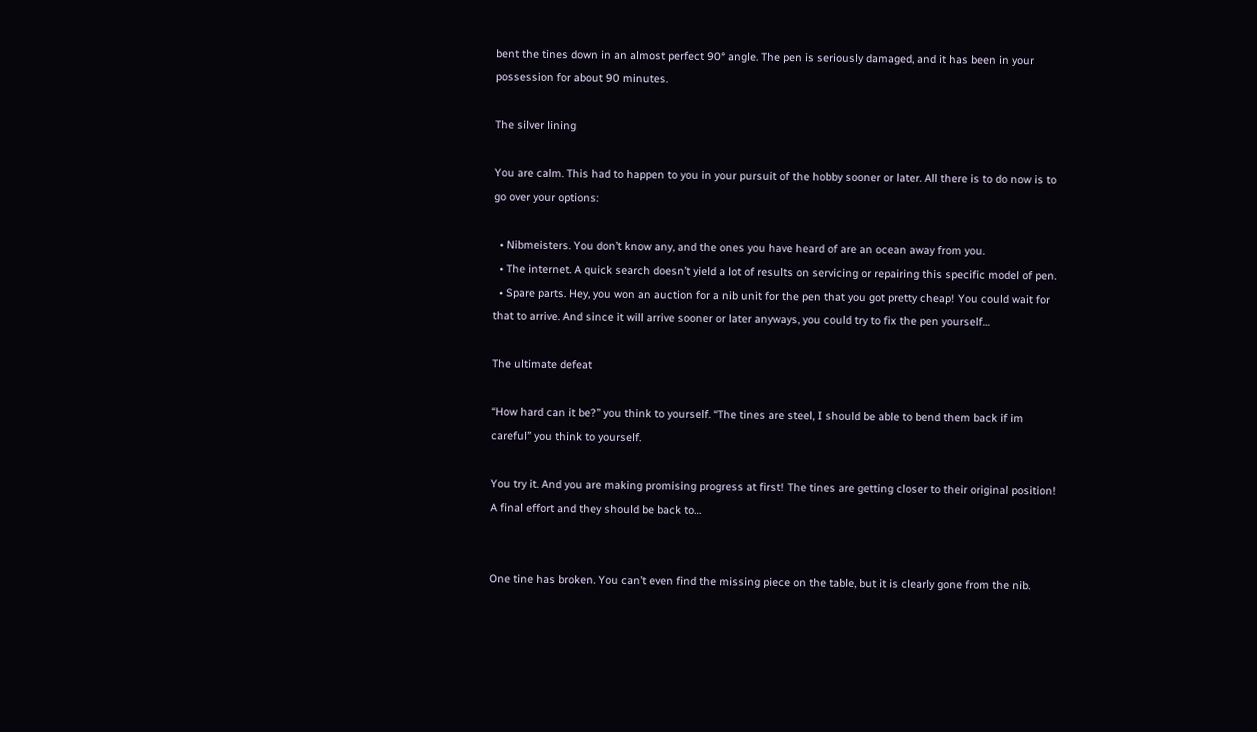bent the tines down in an almost perfect 90° angle. The pen is seriously damaged, and it has been in your possession for about 90 minutes.

The silver lining

You are calm. This had to happen to you in your pursuit of the hobby sooner or later. All there is to do now is to go over your options:

  • Nibmeisters. You don’t know any, and the ones you have heard of are an ocean away from you.
  • The internet. A quick search doesn’t yield a lot of results on servicing or repairing this specific model of pen.
  • Spare parts. Hey, you won an auction for a nib unit for the pen that you got pretty cheap! You could wait for that to arrive. And since it will arrive sooner or later anyways, you could try to fix the pen yourself…

The ultimate defeat

“How hard can it be?” you think to yourself. “The tines are steel, I should be able to bend them back if im careful” you think to yourself.

You try it. And you are making promising progress at first! The tines are getting closer to their original position! A final effort and they should be back to…


One tine has broken. You can’t even find the missing piece on the table, but it is clearly gone from the nib.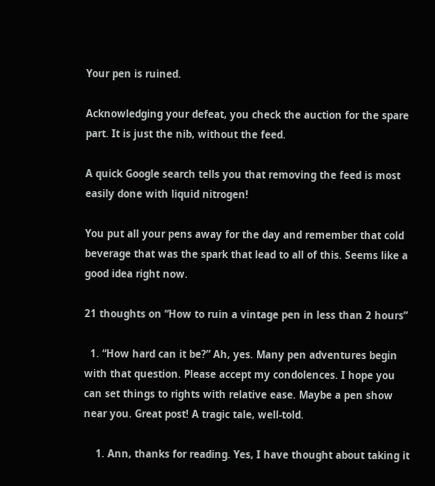Your pen is ruined.

Acknowledging your defeat, you check the auction for the spare part. It is just the nib, without the feed.

A quick Google search tells you that removing the feed is most easily done with liquid nitrogen!

You put all your pens away for the day and remember that cold beverage that was the spark that lead to all of this. Seems like a good idea right now.

21 thoughts on “How to ruin a vintage pen in less than 2 hours”

  1. “How hard can it be?” Ah, yes. Many pen adventures begin with that question. Please accept my condolences. I hope you can set things to rights with relative ease. Maybe a pen show near you. Great post! A tragic tale, well-told.

    1. Ann, thanks for reading. Yes, I have thought about taking it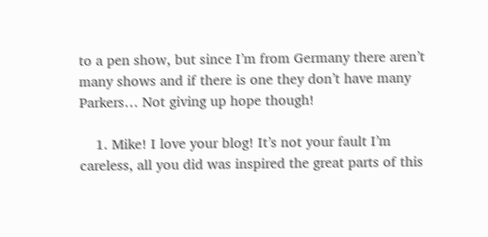to a pen show, but since I’m from Germany there aren’t many shows and if there is one they don’t have many Parkers… Not giving up hope though!

    1. Mike! I love your blog! It’s not your fault I’m careless, all you did was inspired the great parts of this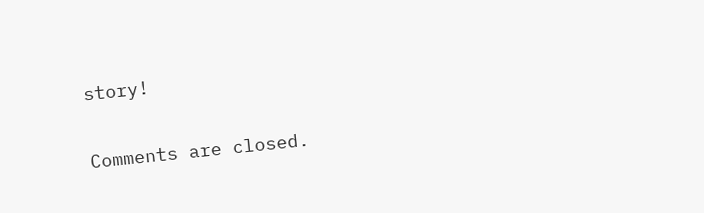story!

Comments are closed.